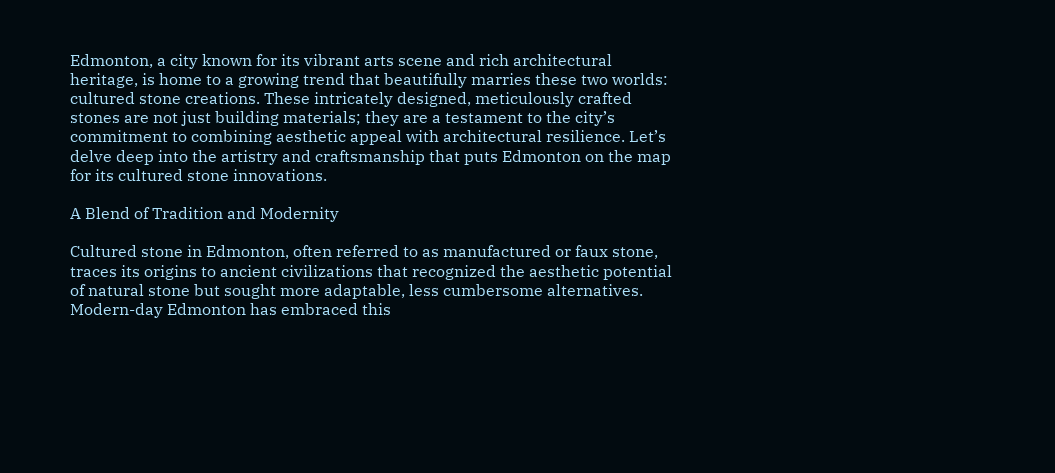Edmonton, a city known for its vibrant arts scene and rich architectural heritage, is home to a growing trend that beautifully marries these two worlds: cultured stone creations. These intricately designed, meticulously crafted stones are not just building materials; they are a testament to the city’s commitment to combining aesthetic appeal with architectural resilience. Let’s delve deep into the artistry and craftsmanship that puts Edmonton on the map for its cultured stone innovations.

A Blend of Tradition and Modernity

Cultured stone in Edmonton, often referred to as manufactured or faux stone, traces its origins to ancient civilizations that recognized the aesthetic potential of natural stone but sought more adaptable, less cumbersome alternatives. Modern-day Edmonton has embraced this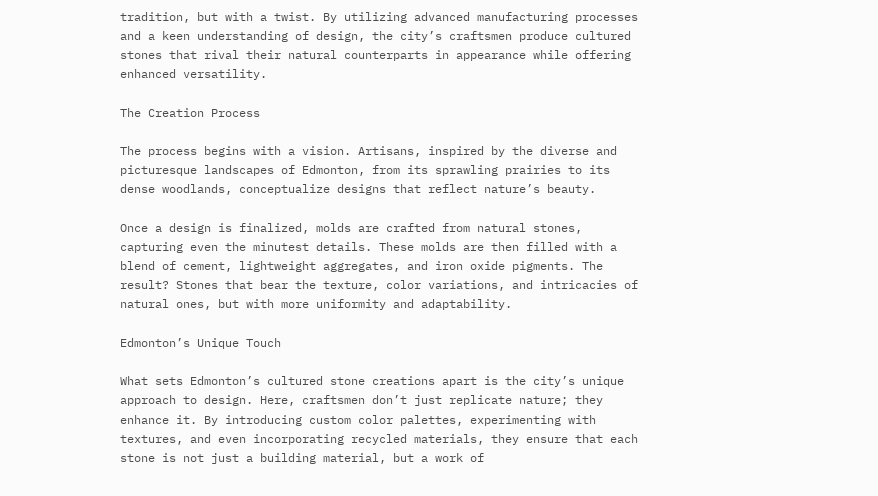tradition, but with a twist. By utilizing advanced manufacturing processes and a keen understanding of design, the city’s craftsmen produce cultured stones that rival their natural counterparts in appearance while offering enhanced versatility.

The Creation Process

The process begins with a vision. Artisans, inspired by the diverse and picturesque landscapes of Edmonton, from its sprawling prairies to its dense woodlands, conceptualize designs that reflect nature’s beauty.

Once a design is finalized, molds are crafted from natural stones, capturing even the minutest details. These molds are then filled with a blend of cement, lightweight aggregates, and iron oxide pigments. The result? Stones that bear the texture, color variations, and intricacies of natural ones, but with more uniformity and adaptability.

Edmonton’s Unique Touch

What sets Edmonton’s cultured stone creations apart is the city’s unique approach to design. Here, craftsmen don’t just replicate nature; they enhance it. By introducing custom color palettes, experimenting with textures, and even incorporating recycled materials, they ensure that each stone is not just a building material, but a work of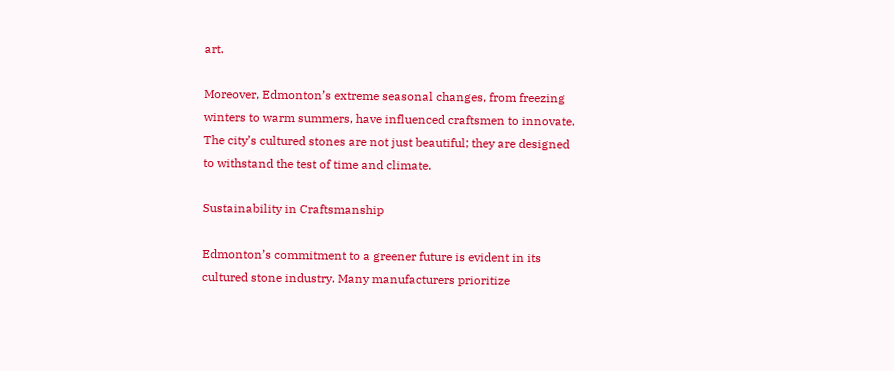art.

Moreover, Edmonton’s extreme seasonal changes, from freezing winters to warm summers, have influenced craftsmen to innovate. The city’s cultured stones are not just beautiful; they are designed to withstand the test of time and climate.

Sustainability in Craftsmanship

Edmonton’s commitment to a greener future is evident in its cultured stone industry. Many manufacturers prioritize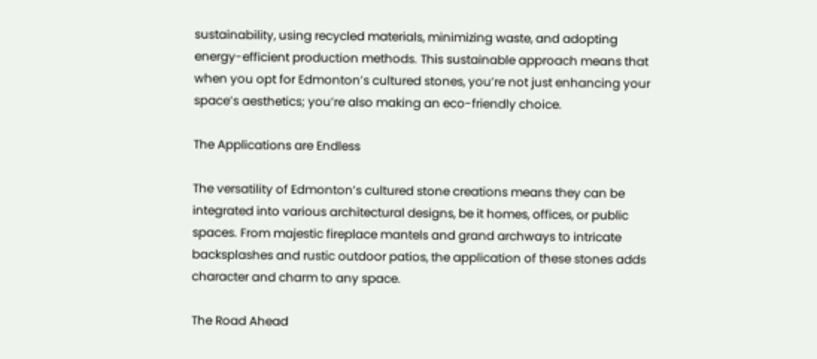sustainability, using recycled materials, minimizing waste, and adopting energy-efficient production methods. This sustainable approach means that when you opt for Edmonton’s cultured stones, you’re not just enhancing your space’s aesthetics; you’re also making an eco-friendly choice.

The Applications are Endless

The versatility of Edmonton’s cultured stone creations means they can be integrated into various architectural designs, be it homes, offices, or public spaces. From majestic fireplace mantels and grand archways to intricate backsplashes and rustic outdoor patios, the application of these stones adds character and charm to any space.

The Road Ahead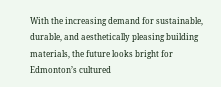With the increasing demand for sustainable, durable, and aesthetically pleasing building materials, the future looks bright for Edmonton’s cultured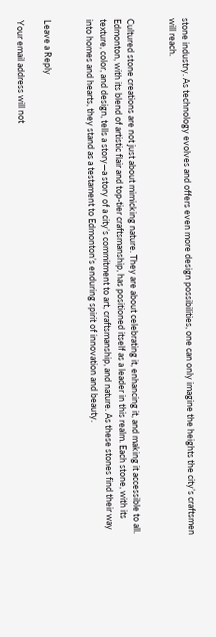stone industry. As technology evolves and offers even more design possibilities, one can only imagine the heights the city’s craftsmen will reach.


Cultured stone creations are not just about mimicking nature. They are about celebrating it, enhancing it, and making it accessible to all. Edmonton, with its blend of artistic flair and top-tier craftsmanship, has positioned itself as a leader in this realm. Each stone, with its texture, color, and design, tells a story—a story of a city’s commitment to art, craftsmanship, and nature. As these stones find their way into homes and hearts, they stand as a testament to Edmonton’s enduring spirit of innovation and beauty.


Leave a Reply

Your email address will not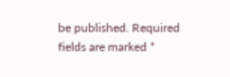be published. Required fields are marked *